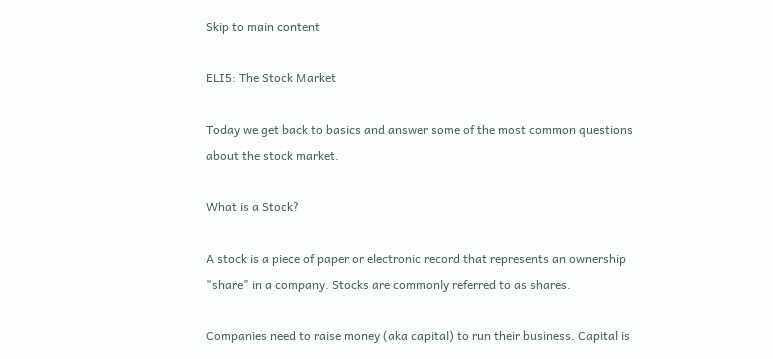Skip to main content

ELI5: The Stock Market

Today we get back to basics and answer some of the most common questions about the stock market.

What is a Stock?

A stock is a piece of paper or electronic record that represents an ownership "share" in a company. Stocks are commonly referred to as shares.

Companies need to raise money (aka capital) to run their business. Capital is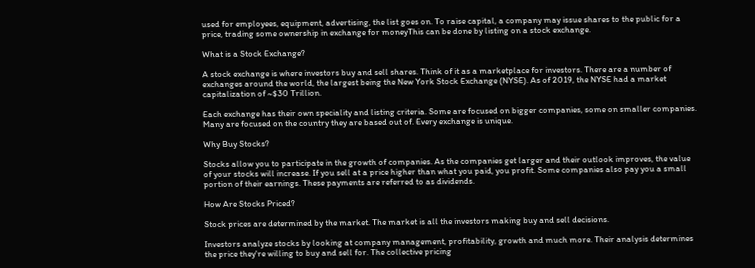used for employees, equipment, advertising, the list goes on. To raise capital, a company may issue shares to the public for a price, trading some ownership in exchange for moneyThis can be done by listing on a stock exchange.

What is a Stock Exchange?

A stock exchange is where investors buy and sell shares. Think of it as a marketplace for investors. There are a number of exchanges around the world, the largest being the New York Stock Exchange (NYSE). As of 2019, the NYSE had a market capitalization of ~$30 Trillion.

Each exchange has their own speciality and listing criteria. Some are focused on bigger companies, some on smaller companies. Many are focused on the country they are based out of. Every exchange is unique.

Why Buy Stocks?

Stocks allow you to participate in the growth of companies. As the companies get larger and their outlook improves, the value of your stocks will increase. If you sell at a price higher than what you paid, you profit. Some companies also pay you a small portion of their earnings. These payments are referred to as dividends.

How Are Stocks Priced?

Stock prices are determined by the market. The market is all the investors making buy and sell decisions.

Investors analyze stocks by looking at company management, profitability, growth and much more. Their analysis determines the price they're willing to buy and sell for. The collective pricing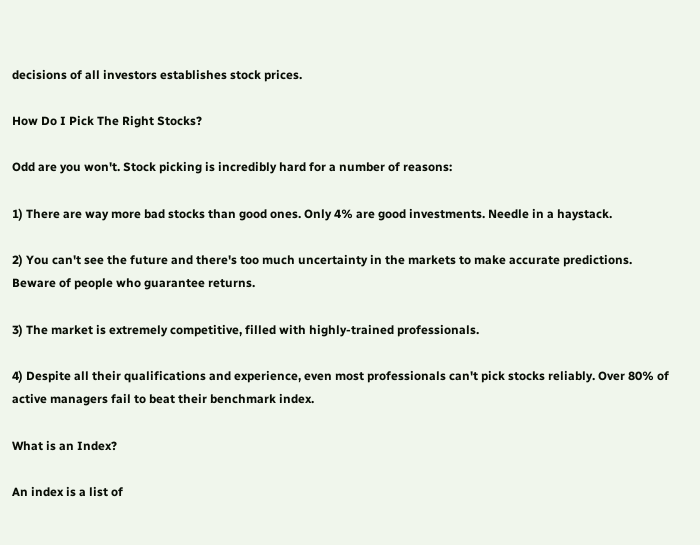decisions of all investors establishes stock prices.

How Do I Pick The Right Stocks?

Odd are you won't. Stock picking is incredibly hard for a number of reasons:

1) There are way more bad stocks than good ones. Only 4% are good investments. Needle in a haystack.

2) You can't see the future and there's too much uncertainty in the markets to make accurate predictions. Beware of people who guarantee returns.

3) The market is extremely competitive, filled with highly-trained professionals.

4) Despite all their qualifications and experience, even most professionals can't pick stocks reliably. Over 80% of active managers fail to beat their benchmark index.

What is an Index?

An index is a list of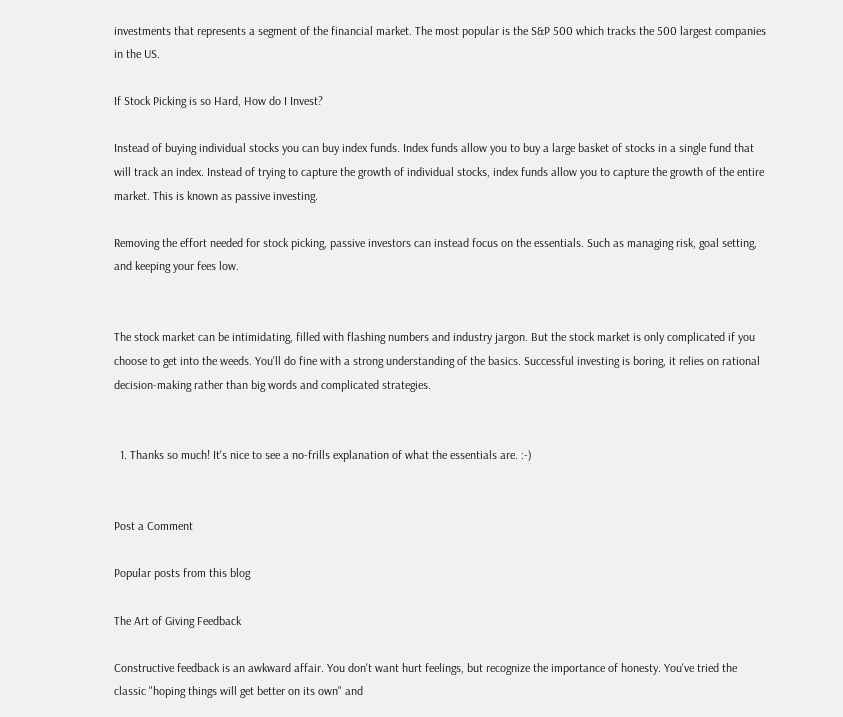investments that represents a segment of the financial market. The most popular is the S&P 500 which tracks the 500 largest companies in the US.

If Stock Picking is so Hard, How do I Invest?

Instead of buying individual stocks you can buy index funds. Index funds allow you to buy a large basket of stocks in a single fund that will track an index. Instead of trying to capture the growth of individual stocks, index funds allow you to capture the growth of the entire market. This is known as passive investing.

Removing the effort needed for stock picking, passive investors can instead focus on the essentials. Such as managing risk, goal setting, and keeping your fees low.


The stock market can be intimidating, filled with flashing numbers and industry jargon. But the stock market is only complicated if you choose to get into the weeds. You'll do fine with a strong understanding of the basics. Successful investing is boring, it relies on rational decision-making rather than big words and complicated strategies.


  1. Thanks so much! It's nice to see a no-frills explanation of what the essentials are. :-)


Post a Comment

Popular posts from this blog

The Art of Giving Feedback

Constructive feedback is an awkward affair. You don't want hurt feelings, but recognize the importance of honesty. You've tried the classic "hoping things will get better on its own" and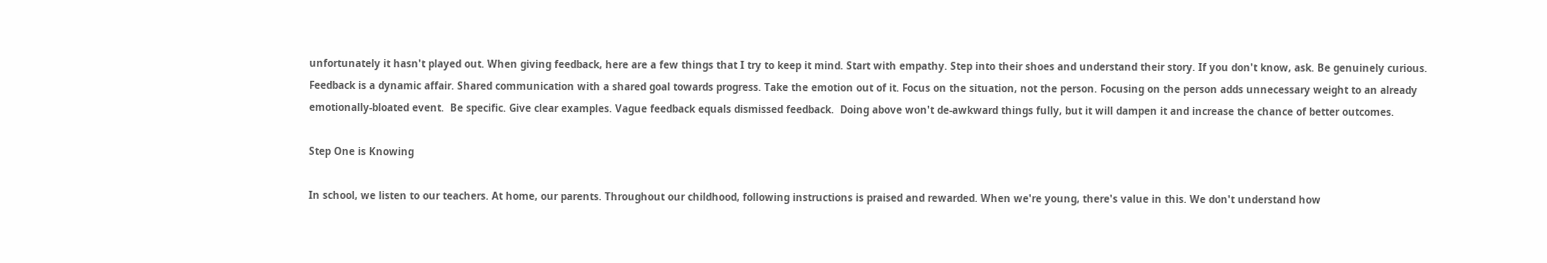unfortunately it hasn't played out. When giving feedback, here are a few things that I try to keep it mind. Start with empathy. Step into their shoes and understand their story. If you don't know, ask. Be genuinely curious. Feedback is a dynamic affair. Shared communication with a shared goal towards progress. Take the emotion out of it. Focus on the situation, not the person. Focusing on the person adds unnecessary weight to an already emotionally-bloated event.  Be specific. Give clear examples. Vague feedback equals dismissed feedback.  Doing above won't de-awkward things fully, but it will dampen it and increase the chance of better outcomes.

Step One is Knowing

In school, we listen to our teachers. At home, our parents. Throughout our childhood, following instructions is praised and rewarded. When we're young, there's value in this. We don't understand how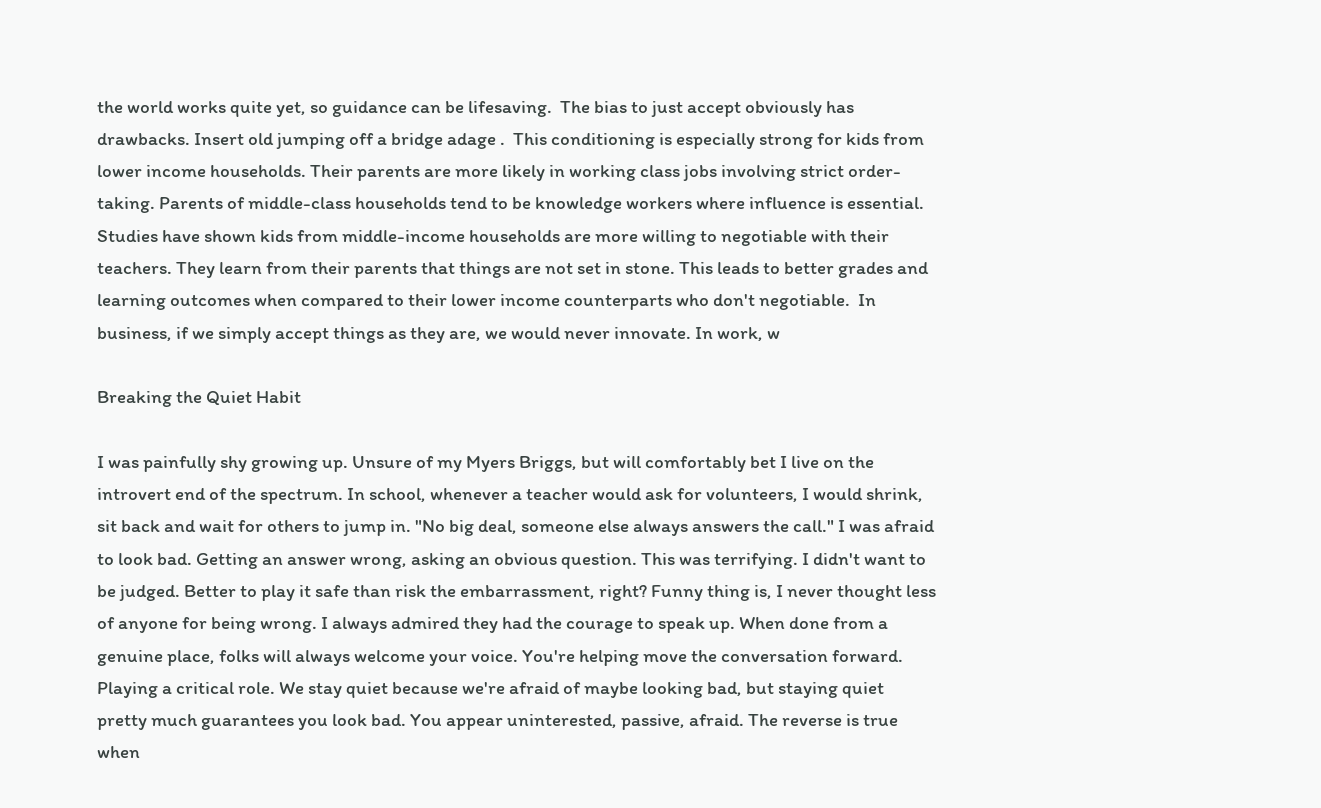the world works quite yet, so guidance can be lifesaving.  The bias to just accept obviously has drawbacks. Insert old jumping off a bridge adage .  This conditioning is especially strong for kids from lower income households. Their parents are more likely in working class jobs involving strict order-taking. Parents of middle-class households tend to be knowledge workers where influence is essential.  Studies have shown kids from middle-income households are more willing to negotiable with their teachers. They learn from their parents that things are not set in stone. This leads to better grades and learning outcomes when compared to their lower income counterparts who don't negotiable.  In business, if we simply accept things as they are, we would never innovate. In work, w

Breaking the Quiet Habit

I was painfully shy growing up. Unsure of my Myers Briggs, but will comfortably bet I live on the introvert end of the spectrum. In school, whenever a teacher would ask for volunteers, I would shrink, sit back and wait for others to jump in. "No big deal, someone else always answers the call." I was afraid to look bad. Getting an answer wrong, asking an obvious question. This was terrifying. I didn't want to be judged. Better to play it safe than risk the embarrassment, right? Funny thing is, I never thought less of anyone for being wrong. I always admired they had the courage to speak up. When done from a genuine place, folks will always welcome your voice. You're helping move the conversation forward. Playing a critical role. We stay quiet because we're afraid of maybe looking bad, but staying quiet pretty much guarantees you look bad. You appear uninterested, passive, afraid. The reverse is true when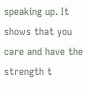speaking up. It shows that you care and have the strength t